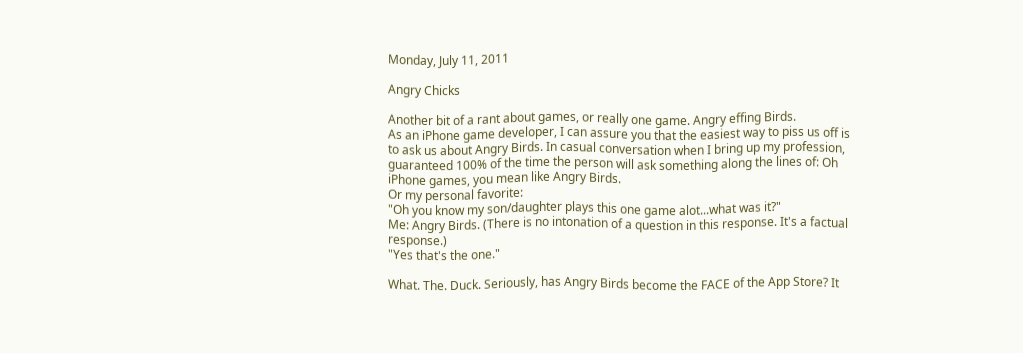Monday, July 11, 2011

Angry Chicks

Another bit of a rant about games, or really one game. Angry effing Birds.
As an iPhone game developer, I can assure you that the easiest way to piss us off is to ask us about Angry Birds. In casual conversation when I bring up my profession, guaranteed 100% of the time the person will ask something along the lines of: Oh iPhone games, you mean like Angry Birds.
Or my personal favorite:
"Oh you know my son/daughter plays this one game alot...what was it?"
Me: Angry Birds. (There is no intonation of a question in this response. It's a factual response.)
"Yes that's the one."

What. The. Duck. Seriously, has Angry Birds become the FACE of the App Store? It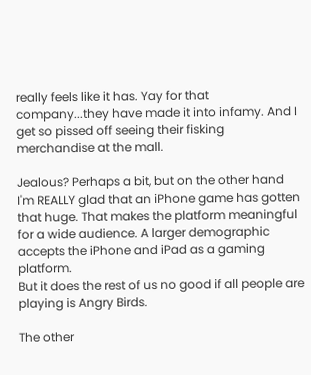really feels like it has. Yay for that company...they have made it into infamy. And I get so pissed off seeing their fisking merchandise at the mall.

Jealous? Perhaps a bit, but on the other hand I'm REALLY glad that an iPhone game has gotten that huge. That makes the platform meaningful for a wide audience. A larger demographic accepts the iPhone and iPad as a gaming platform.
But it does the rest of us no good if all people are playing is Angry Birds.

The other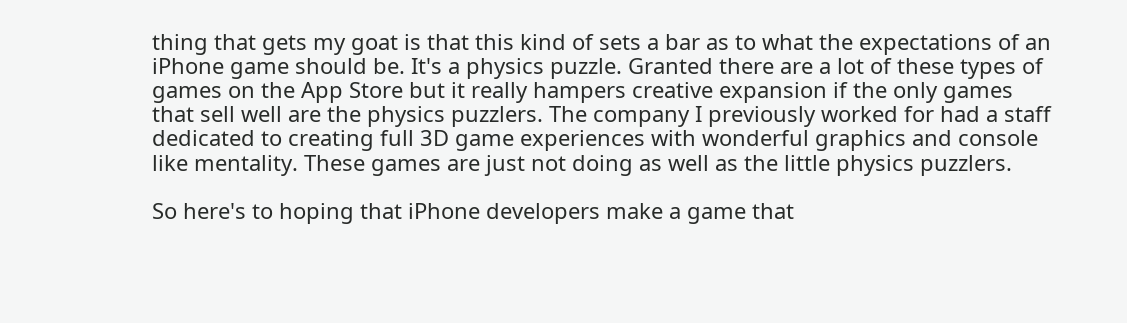thing that gets my goat is that this kind of sets a bar as to what the expectations of an iPhone game should be. It's a physics puzzle. Granted there are a lot of these types of games on the App Store but it really hampers creative expansion if the only games that sell well are the physics puzzlers. The company I previously worked for had a staff dedicated to creating full 3D game experiences with wonderful graphics and console like mentality. These games are just not doing as well as the little physics puzzlers.

So here's to hoping that iPhone developers make a game that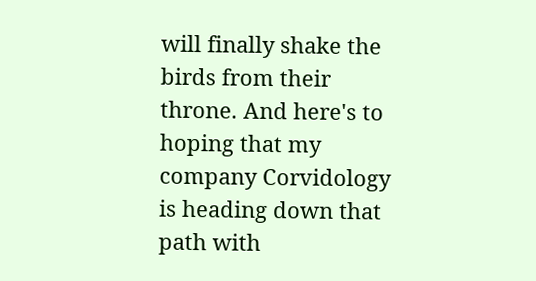will finally shake the birds from their throne. And here's to hoping that my company Corvidology is heading down that path with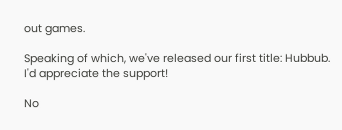out games.

Speaking of which, we've released our first title: Hubbub.
I'd appreciate the support!

No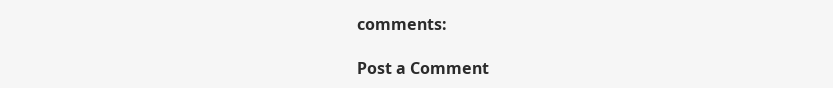comments:

Post a Comment